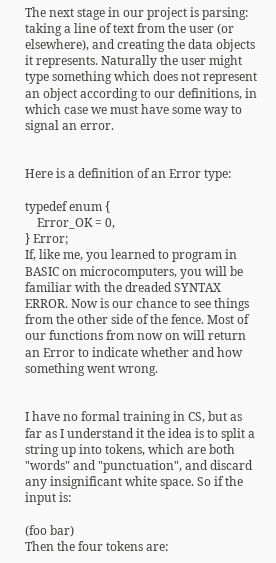The next stage in our project is parsing: taking a line of text from the user (or elsewhere), and creating the data objects it represents. Naturally the user might type something which does not represent an object according to our definitions, in which case we must have some way to signal an error.


Here is a definition of an Error type:

typedef enum {
    Error_OK = 0,
} Error;
If, like me, you learned to program in BASIC on microcomputers, you will be familiar with the dreaded SYNTAX ERROR. Now is our chance to see things from the other side of the fence. Most of our functions from now on will return an Error to indicate whether and how something went wrong.


I have no formal training in CS, but as far as I understand it the idea is to split a string up into tokens, which are both "words" and "punctuation", and discard any insignificant white space. So if the input is:

(foo bar)
Then the four tokens are: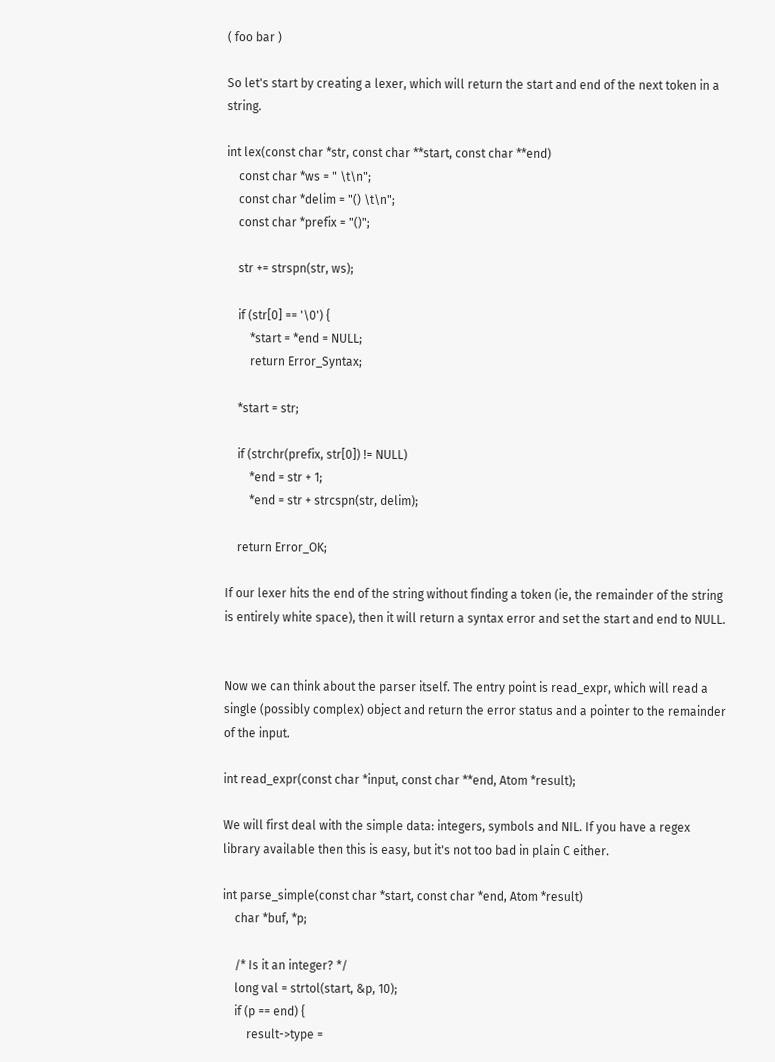( foo bar )

So let's start by creating a lexer, which will return the start and end of the next token in a string.

int lex(const char *str, const char **start, const char **end)
    const char *ws = " \t\n";
    const char *delim = "() \t\n";
    const char *prefix = "()";

    str += strspn(str, ws);

    if (str[0] == '\0') {
        *start = *end = NULL;
        return Error_Syntax;

    *start = str;

    if (strchr(prefix, str[0]) != NULL)
        *end = str + 1;
        *end = str + strcspn(str, delim);

    return Error_OK;

If our lexer hits the end of the string without finding a token (ie, the remainder of the string is entirely white space), then it will return a syntax error and set the start and end to NULL.


Now we can think about the parser itself. The entry point is read_expr, which will read a single (possibly complex) object and return the error status and a pointer to the remainder of the input.

int read_expr(const char *input, const char **end, Atom *result);

We will first deal with the simple data: integers, symbols and NIL. If you have a regex library available then this is easy, but it's not too bad in plain C either.

int parse_simple(const char *start, const char *end, Atom *result)
    char *buf, *p;

    /* Is it an integer? */
    long val = strtol(start, &p, 10);
    if (p == end) {
        result->type =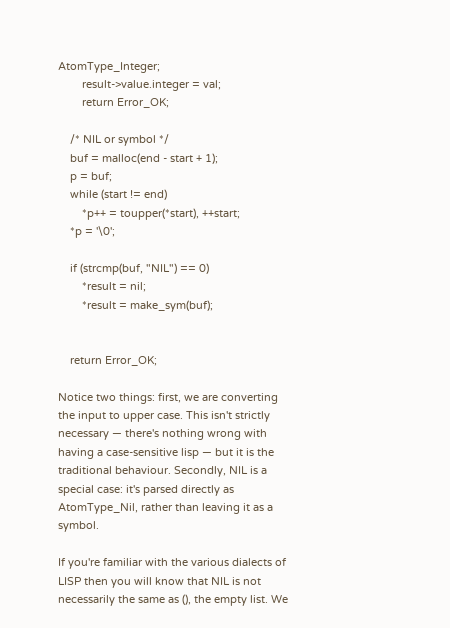AtomType_Integer;
        result->value.integer = val;
        return Error_OK;

    /* NIL or symbol */
    buf = malloc(end - start + 1);
    p = buf;
    while (start != end)
        *p++ = toupper(*start), ++start;
    *p = '\0';

    if (strcmp(buf, "NIL") == 0)
        *result = nil;
        *result = make_sym(buf);


    return Error_OK;

Notice two things: first, we are converting the input to upper case. This isn't strictly necessary — there's nothing wrong with having a case-sensitive lisp — but it is the traditional behaviour. Secondly, NIL is a special case: it's parsed directly as AtomType_Nil, rather than leaving it as a symbol.

If you're familiar with the various dialects of LISP then you will know that NIL is not necessarily the same as (), the empty list. We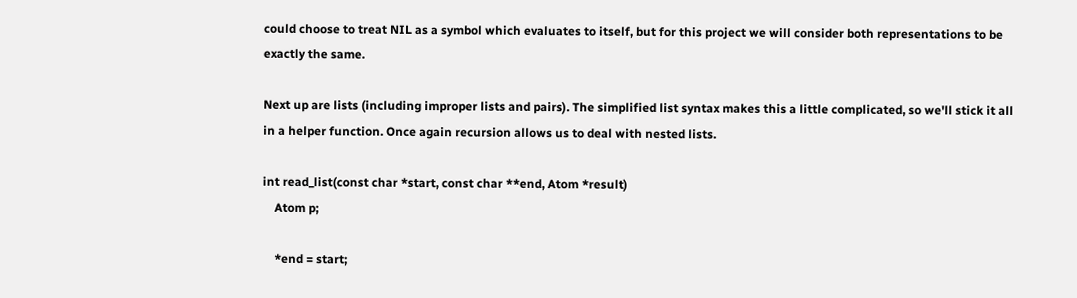could choose to treat NIL as a symbol which evaluates to itself, but for this project we will consider both representations to be exactly the same.

Next up are lists (including improper lists and pairs). The simplified list syntax makes this a little complicated, so we'll stick it all in a helper function. Once again recursion allows us to deal with nested lists.

int read_list(const char *start, const char **end, Atom *result)
    Atom p;

    *end = start;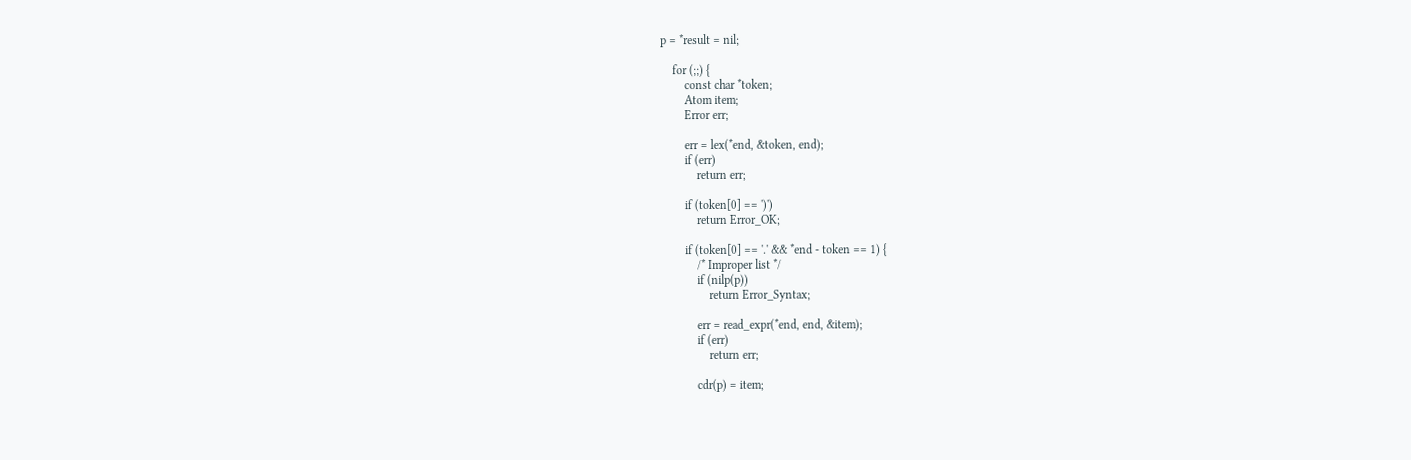p = *result = nil;

    for (;;) {
        const char *token;
        Atom item;
        Error err;

        err = lex(*end, &token, end);
        if (err)
            return err;

        if (token[0] == ')')
            return Error_OK;

        if (token[0] == '.' && *end - token == 1) {
            /* Improper list */
            if (nilp(p))
                return Error_Syntax;

            err = read_expr(*end, end, &item);
            if (err)
                return err;

            cdr(p) = item;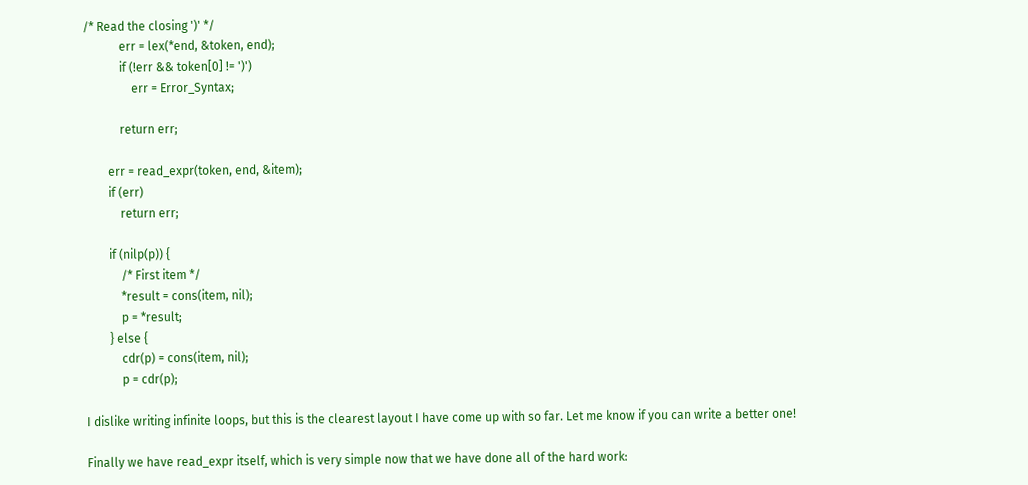/* Read the closing ')' */
            err = lex(*end, &token, end);
            if (!err && token[0] != ')')
                err = Error_Syntax;

            return err;

        err = read_expr(token, end, &item);
        if (err)
            return err;

        if (nilp(p)) {
            /* First item */
            *result = cons(item, nil);
            p = *result;
        } else {
            cdr(p) = cons(item, nil);
            p = cdr(p);

I dislike writing infinite loops, but this is the clearest layout I have come up with so far. Let me know if you can write a better one!

Finally we have read_expr itself, which is very simple now that we have done all of the hard work: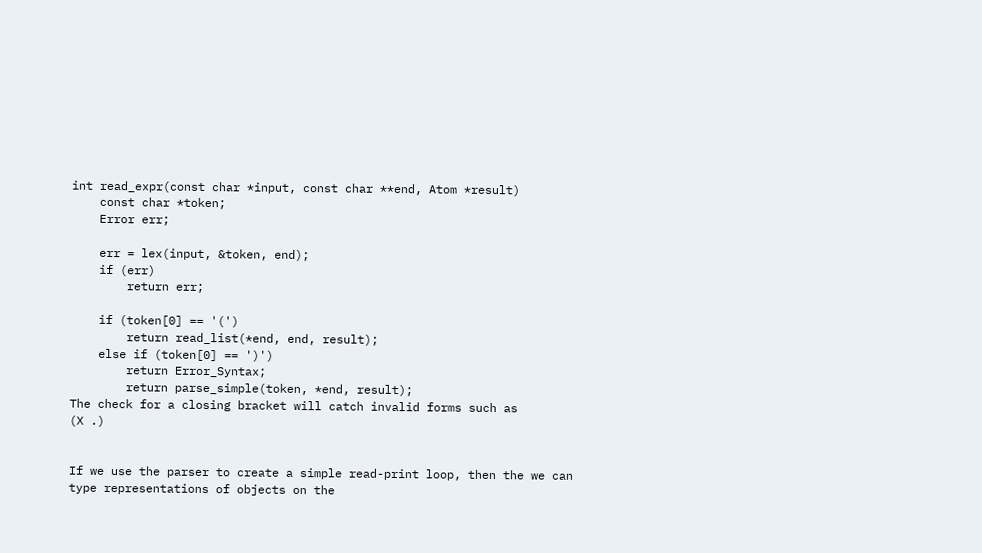int read_expr(const char *input, const char **end, Atom *result)
    const char *token;
    Error err;

    err = lex(input, &token, end);
    if (err)
        return err;

    if (token[0] == '(')
        return read_list(*end, end, result);
    else if (token[0] == ')')
        return Error_Syntax;
        return parse_simple(token, *end, result);
The check for a closing bracket will catch invalid forms such as
(X .)


If we use the parser to create a simple read-print loop, then the we can type representations of objects on the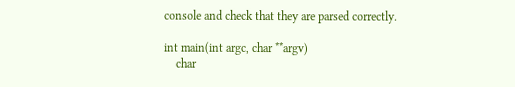console and check that they are parsed correctly.

int main(int argc, char **argv)
    char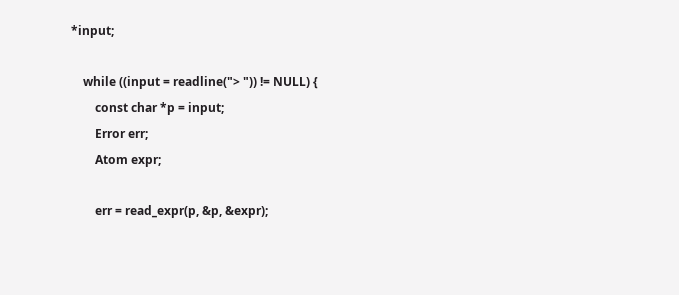*input;

    while ((input = readline("> ")) != NULL) {
        const char *p = input;
        Error err;
        Atom expr;

        err = read_expr(p, &p, &expr);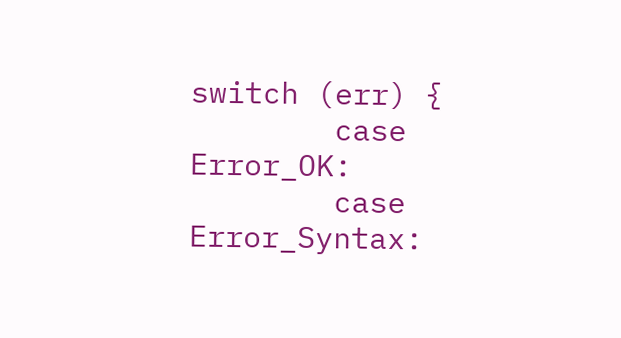switch (err) {
        case Error_OK:
        case Error_Syntax: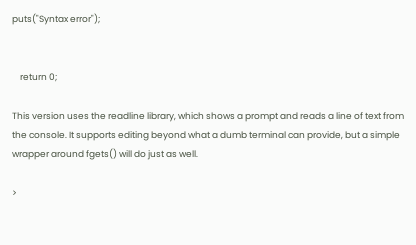puts("Syntax error");


    return 0;

This version uses the readline library, which shows a prompt and reads a line of text from the console. It supports editing beyond what a dumb terminal can provide, but a simple wrapper around fgets() will do just as well.

>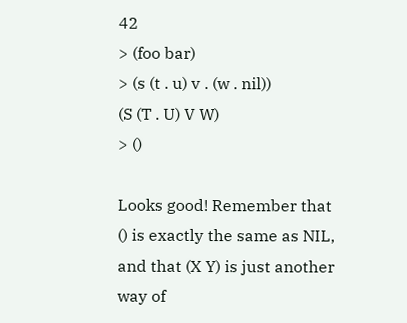42
> (foo bar)
> (s (t . u) v . (w . nil))
(S (T . U) V W)
> ()

Looks good! Remember that () is exactly the same as NIL, and that (X Y) is just another way of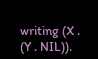writing (X . (Y . NIL)).